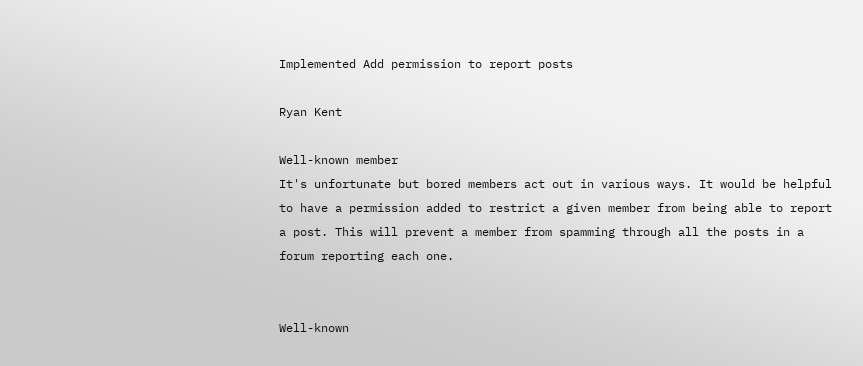Implemented Add permission to report posts

Ryan Kent

Well-known member
It's unfortunate but bored members act out in various ways. It would be helpful to have a permission added to restrict a given member from being able to report a post. This will prevent a member from spamming through all the posts in a forum reporting each one.


Well-known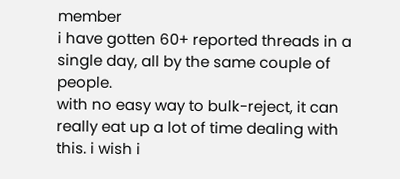member
i have gotten 60+ reported threads in a single day, all by the same couple of people.
with no easy way to bulk-reject, it can really eat up a lot of time dealing with this. i wish i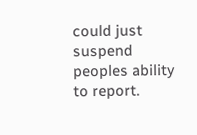could just suspend peoples ability to report.